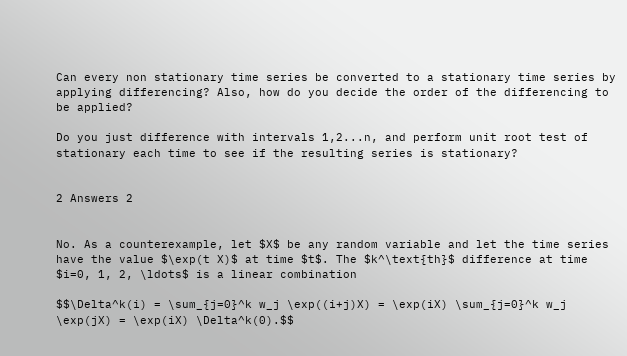Can every non stationary time series be converted to a stationary time series by applying differencing? Also, how do you decide the order of the differencing to be applied?

Do you just difference with intervals 1,2...n, and perform unit root test of stationary each time to see if the resulting series is stationary?


2 Answers 2


No. As a counterexample, let $X$ be any random variable and let the time series have the value $\exp(t X)$ at time $t$. The $k^\text{th}$ difference at time $i=0, 1, 2, \ldots$ is a linear combination

$$\Delta^k(i) = \sum_{j=0}^k w_j \exp((i+j)X) = \exp(iX) \sum_{j=0}^k w_j \exp(jX) = \exp(iX) \Delta^k(0).$$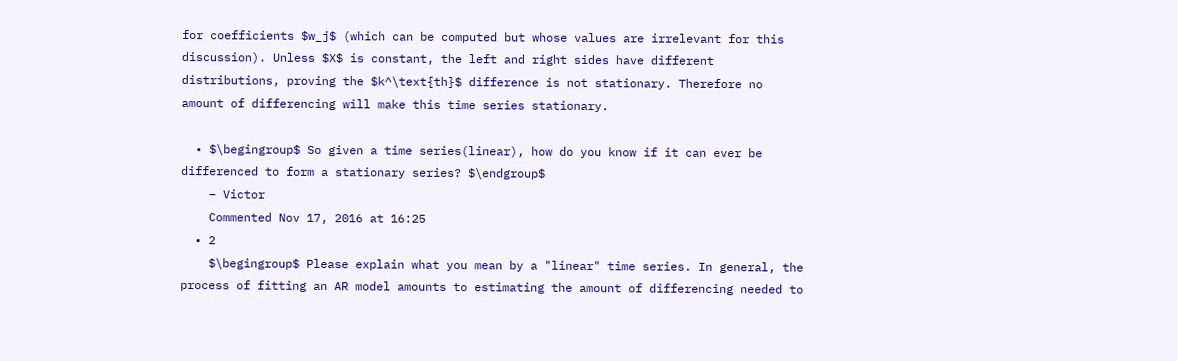for coefficients $w_j$ (which can be computed but whose values are irrelevant for this discussion). Unless $X$ is constant, the left and right sides have different distributions, proving the $k^\text{th}$ difference is not stationary. Therefore no amount of differencing will make this time series stationary.

  • $\begingroup$ So given a time series(linear), how do you know if it can ever be differenced to form a stationary series? $\endgroup$
    – Victor
    Commented Nov 17, 2016 at 16:25
  • 2
    $\begingroup$ Please explain what you mean by a "linear" time series. In general, the process of fitting an AR model amounts to estimating the amount of differencing needed to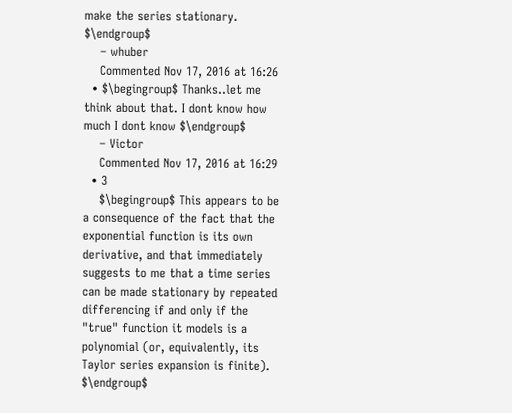make the series stationary. $\endgroup$
    – whuber
    Commented Nov 17, 2016 at 16:26
  • $\begingroup$ Thanks..let me think about that. I dont know how much I dont know $\endgroup$
    – Victor
    Commented Nov 17, 2016 at 16:29
  • 3
    $\begingroup$ This appears to be a consequence of the fact that the exponential function is its own derivative, and that immediately suggests to me that a time series can be made stationary by repeated differencing if and only if the "true" function it models is a polynomial (or, equivalently, its Taylor series expansion is finite). $\endgroup$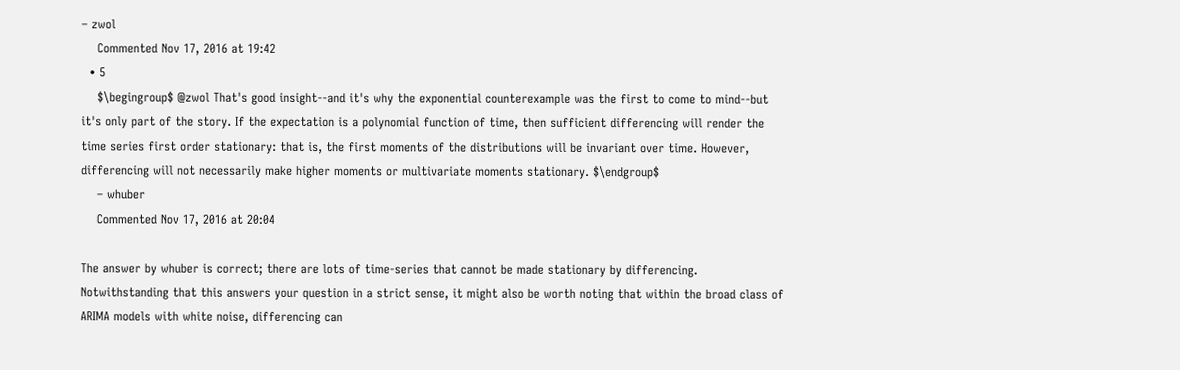– zwol
    Commented Nov 17, 2016 at 19:42
  • 5
    $\begingroup$ @zwol That's good insight--and it's why the exponential counterexample was the first to come to mind--but it's only part of the story. If the expectation is a polynomial function of time, then sufficient differencing will render the time series first order stationary: that is, the first moments of the distributions will be invariant over time. However, differencing will not necessarily make higher moments or multivariate moments stationary. $\endgroup$
    – whuber
    Commented Nov 17, 2016 at 20:04

The answer by whuber is correct; there are lots of time-series that cannot be made stationary by differencing. Notwithstanding that this answers your question in a strict sense, it might also be worth noting that within the broad class of ARIMA models with white noise, differencing can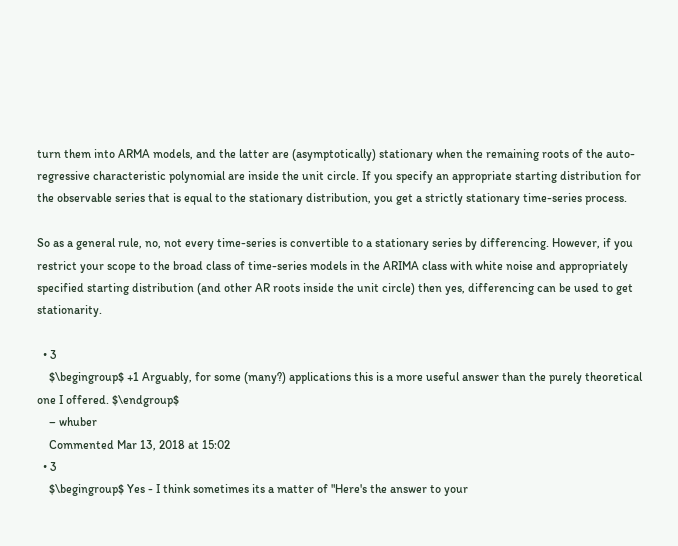turn them into ARMA models, and the latter are (asymptotically) stationary when the remaining roots of the auto-regressive characteristic polynomial are inside the unit circle. If you specify an appropriate starting distribution for the observable series that is equal to the stationary distribution, you get a strictly stationary time-series process.

So as a general rule, no, not every time-series is convertible to a stationary series by differencing. However, if you restrict your scope to the broad class of time-series models in the ARIMA class with white noise and appropriately specified starting distribution (and other AR roots inside the unit circle) then yes, differencing can be used to get stationarity.

  • 3
    $\begingroup$ +1 Arguably, for some (many?) applications this is a more useful answer than the purely theoretical one I offered. $\endgroup$
    – whuber
    Commented Mar 13, 2018 at 15:02
  • 3
    $\begingroup$ Yes - I think sometimes its a matter of "Here's the answer to your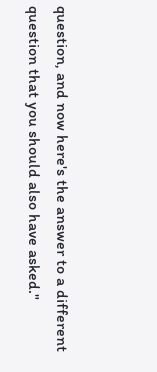question, and now here's the answer to a different question that you should also have asked."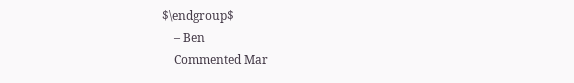$\endgroup$
    – Ben
    Commented Mar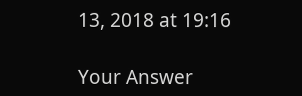13, 2018 at 19:16

Your Answer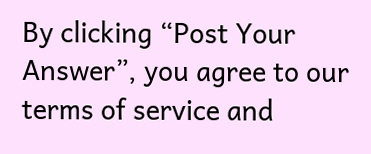By clicking “Post Your Answer”, you agree to our terms of service and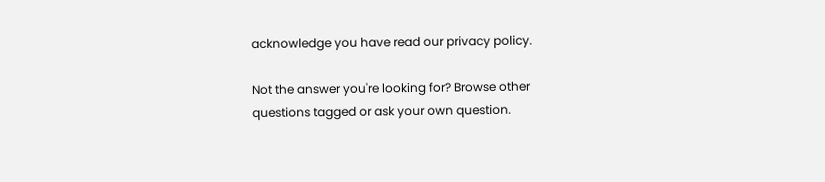acknowledge you have read our privacy policy.

Not the answer you're looking for? Browse other questions tagged or ask your own question.